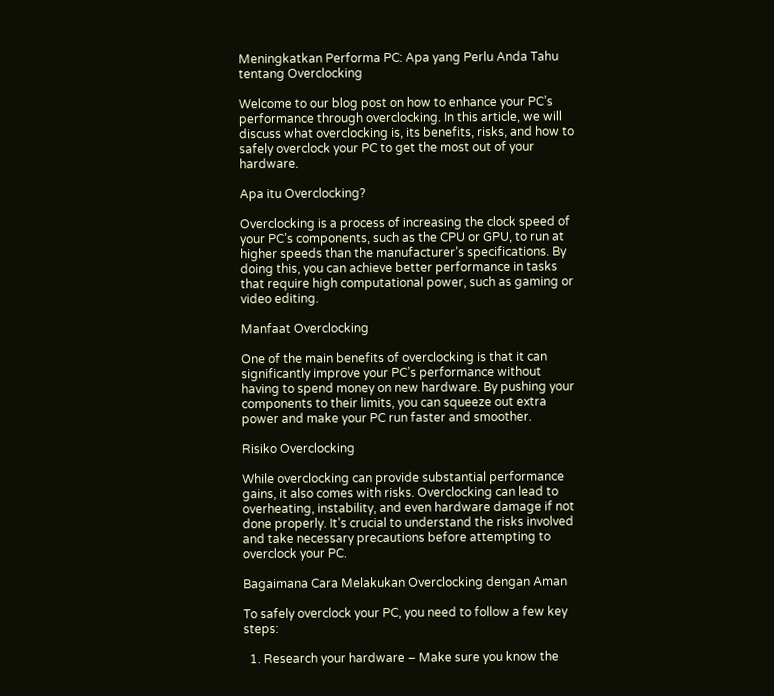Meningkatkan Performa PC: Apa yang Perlu Anda Tahu tentang Overclocking

Welcome to our blog post on how to enhance your PC’s performance through overclocking. In this article, we will discuss what overclocking is, its benefits, risks, and how to safely overclock your PC to get the most out of your hardware.

Apa itu Overclocking?

Overclocking is a process of increasing the clock speed of your PC’s components, such as the CPU or GPU, to run at higher speeds than the manufacturer’s specifications. By doing this, you can achieve better performance in tasks that require high computational power, such as gaming or video editing.

Manfaat Overclocking

One of the main benefits of overclocking is that it can significantly improve your PC’s performance without having to spend money on new hardware. By pushing your components to their limits, you can squeeze out extra power and make your PC run faster and smoother.

Risiko Overclocking

While overclocking can provide substantial performance gains, it also comes with risks. Overclocking can lead to overheating, instability, and even hardware damage if not done properly. It’s crucial to understand the risks involved and take necessary precautions before attempting to overclock your PC.

Bagaimana Cara Melakukan Overclocking dengan Aman

To safely overclock your PC, you need to follow a few key steps:

  1. Research your hardware – Make sure you know the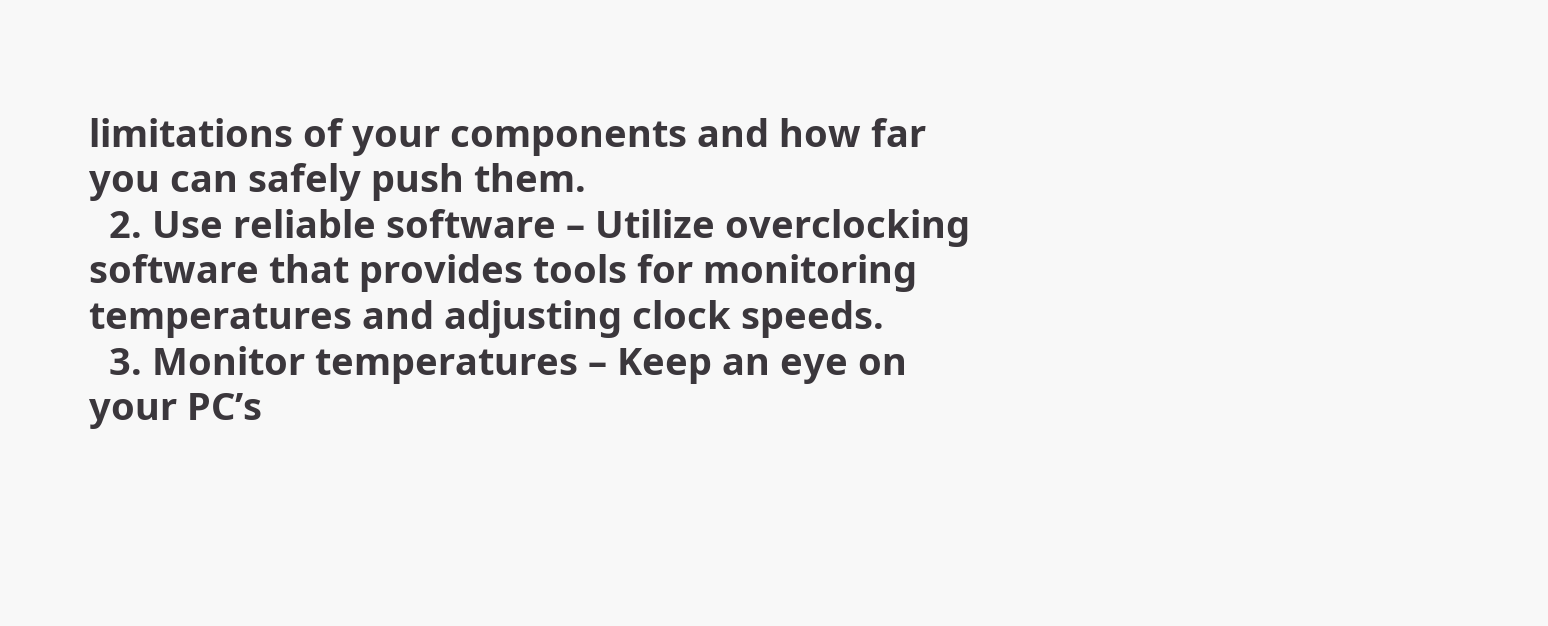limitations of your components and how far you can safely push them.
  2. Use reliable software – Utilize overclocking software that provides tools for monitoring temperatures and adjusting clock speeds.
  3. Monitor temperatures – Keep an eye on your PC’s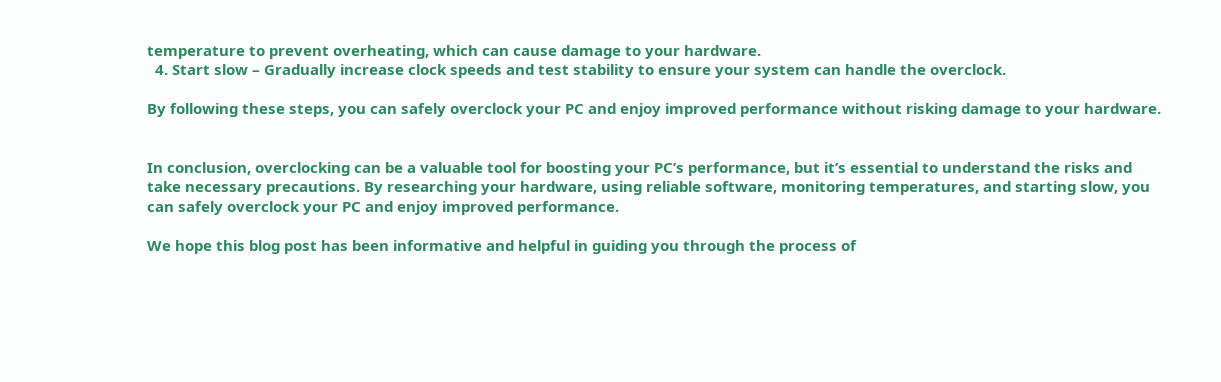temperature to prevent overheating, which can cause damage to your hardware.
  4. Start slow – Gradually increase clock speeds and test stability to ensure your system can handle the overclock.

By following these steps, you can safely overclock your PC and enjoy improved performance without risking damage to your hardware.


In conclusion, overclocking can be a valuable tool for boosting your PC’s performance, but it’s essential to understand the risks and take necessary precautions. By researching your hardware, using reliable software, monitoring temperatures, and starting slow, you can safely overclock your PC and enjoy improved performance.

We hope this blog post has been informative and helpful in guiding you through the process of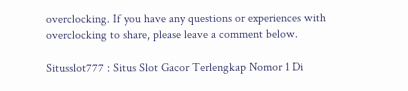overclocking. If you have any questions or experiences with overclocking to share, please leave a comment below.

Situsslot777 : Situs Slot Gacor Terlengkap Nomor 1 Di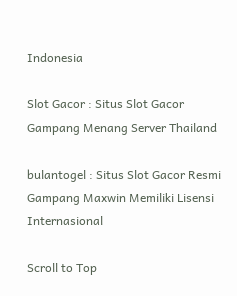Indonesia

Slot Gacor : Situs Slot Gacor Gampang Menang Server Thailand

bulantogel : Situs Slot Gacor Resmi Gampang Maxwin Memiliki Lisensi Internasional

Scroll to Top